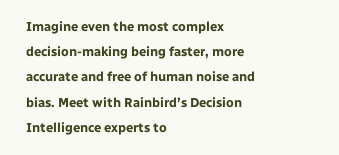Imagine even the most complex decision-making being faster, more accurate and free of human noise and bias. Meet with Rainbird’s Decision Intelligence experts to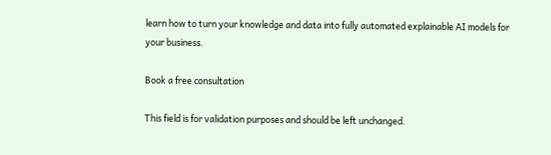learn how to turn your knowledge and data into fully automated explainable AI models for your business.

Book a free consultation

This field is for validation purposes and should be left unchanged.